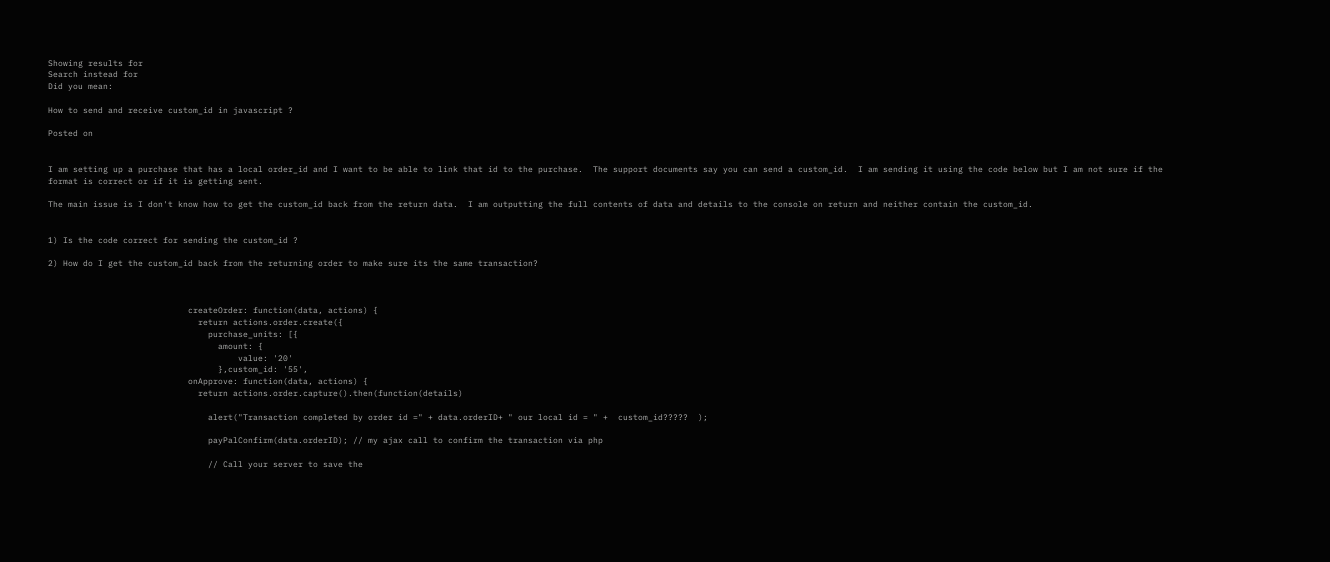Showing results for
Search instead for
Did you mean:

How to send and receive custom_id in javascript ?

Posted on


I am setting up a purchase that has a local order_id and I want to be able to link that id to the purchase.  The support documents say you can send a custom_id.  I am sending it using the code below but I am not sure if the format is correct or if it is getting sent.

The main issue is I don't know how to get the custom_id back from the return data.  I am outputting the full contents of data and details to the console on return and neither contain the custom_id.


1) Is the code correct for sending the custom_id ?

2) How do I get the custom_id back from the returning order to make sure its the same transaction?



                            createOrder: function(data, actions) {
                              return actions.order.create({
                                purchase_units: [{
                                  amount: {
                                      value: '20'
                                  },custom_id: '55',
                            onApprove: function(data, actions) {
                              return actions.order.capture().then(function(details)

                                alert("Transaction completed by order id =" + data.orderID+ " our local id = " +  custom_id?????  );

                                payPalConfirm(data.orderID); // my ajax call to confirm the transaction via php

                                // Call your server to save the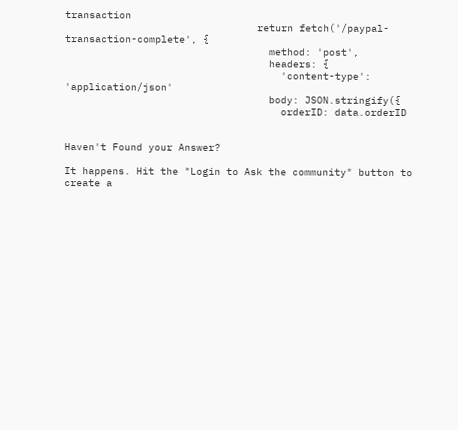transaction
                                return fetch('/paypal-transaction-complete', {
                                  method: 'post',
                                  headers: {
                                    'content-type': 'application/json'
                                  body: JSON.stringify({
                                    orderID: data.orderID


Haven't Found your Answer?

It happens. Hit the "Login to Ask the community" button to create a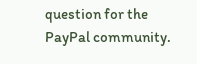question for the PayPal community.